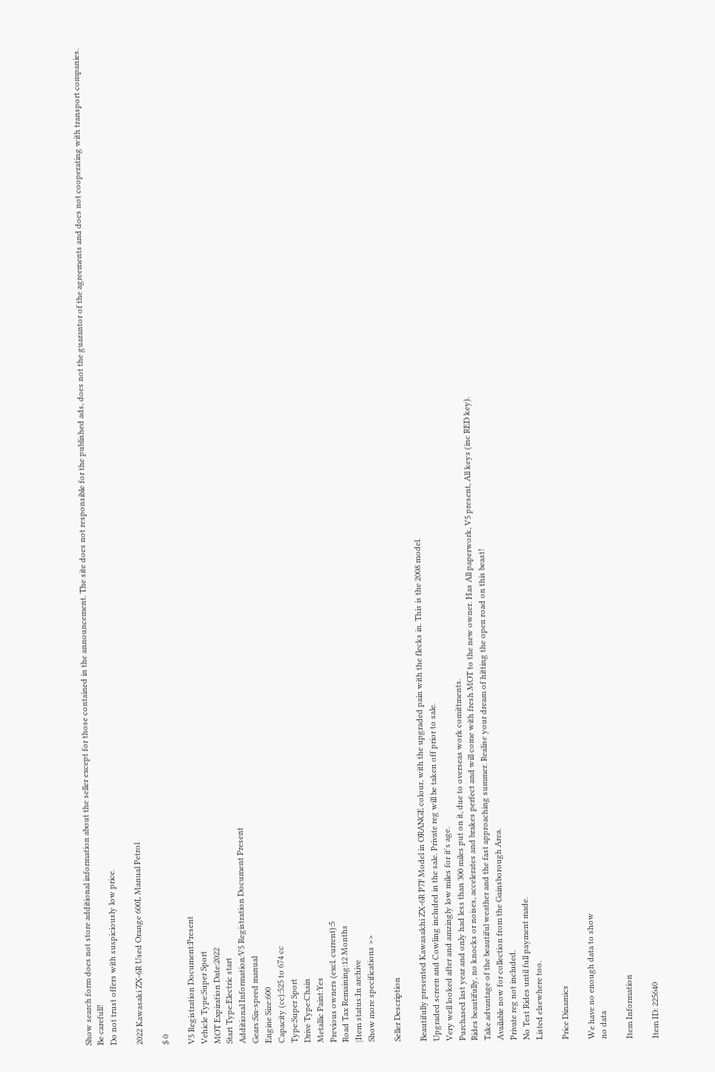Show search form does not store additional information about the seller except for those contained in the announcement. The site does not responsible for the published ads, does not the guarantor of the agreements and does not cooperating with transport companies.
Be carefull!
Do not trust offers with suspiciously low price.

2022 Kawasaki ZX-6R Used Orange 600L Manual Petrol

$ 0

V5 Registration Document:Present
Vehicle Type:Super Sport
MOT Expiration Date:2022
Start Type:Electric start
Additional Information:V5 Registration Document Present
Gears:Six-speed manual
Engine Size:600
Capacity (cc):525 to 674 cc
Type:Super Sport
Drive Type:Chain
Metallic Paint:Yes
Previous owners (excl. current):5
Road Tax Remaining:12 Months
|Item status:In archive
Show more specifications >>

Seller Description

Beautifully presented Kawasakhi ZX-6R P7F Model in ORANGE colour, with the upgraded pain with the flecks in. This is the 2008 model.
Upgraded screen and Cowling included in the sale. Private reg will be taken off prior to sale.
Very well looked after and amzingly low miles for it's age.
Purchased last year and only had less than 300 miles put on it, due to overseas work comittments.
Rides beautifully, no knocks or noises, accelerates and brakes perfect and will come with fresh MOT to the new owner. Has All paperwork, V5 present, All keys (inc RED key).
Take advantage of the beautiful weather and the fast approaching summer. Realise your dream of hitting the open road on this beast!
Available now for collection from the Gainsborough Area.
Private reg not included.
No Test Rides until full payment made.
Listed elsewhere too.

Price Dinamics

We have no enough data to show
no data

Item Information

Item ID: 225640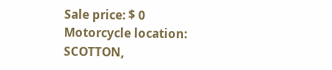Sale price: $ 0
Motorcycle location: SCOTTON,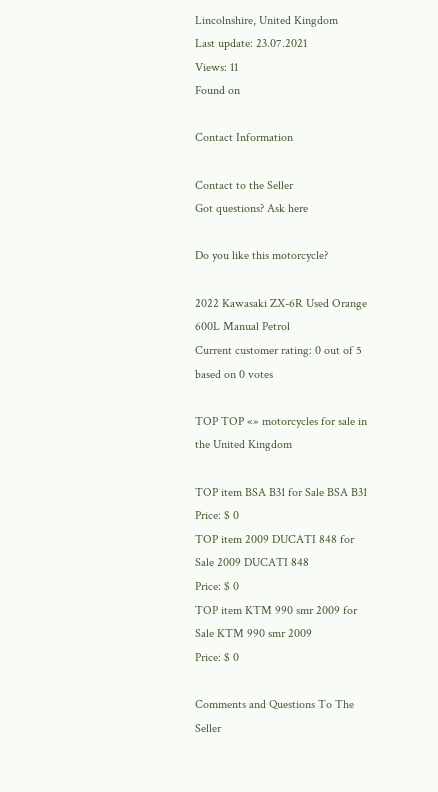Lincolnshire, United Kingdom
Last update: 23.07.2021
Views: 11
Found on

Contact Information

Contact to the Seller
Got questions? Ask here

Do you like this motorcycle?

2022 Kawasaki ZX-6R Used Orange 600L Manual Petrol
Current customer rating: 0 out of 5 based on 0 votes

TOP TOP «» motorcycles for sale in the United Kingdom

TOP item BSA B31 for Sale BSA B31
Price: $ 0
TOP item 2009 DUCATI 848 for Sale 2009 DUCATI 848
Price: $ 0
TOP item KTM 990 smr 2009 for Sale KTM 990 smr 2009
Price: $ 0

Comments and Questions To The Seller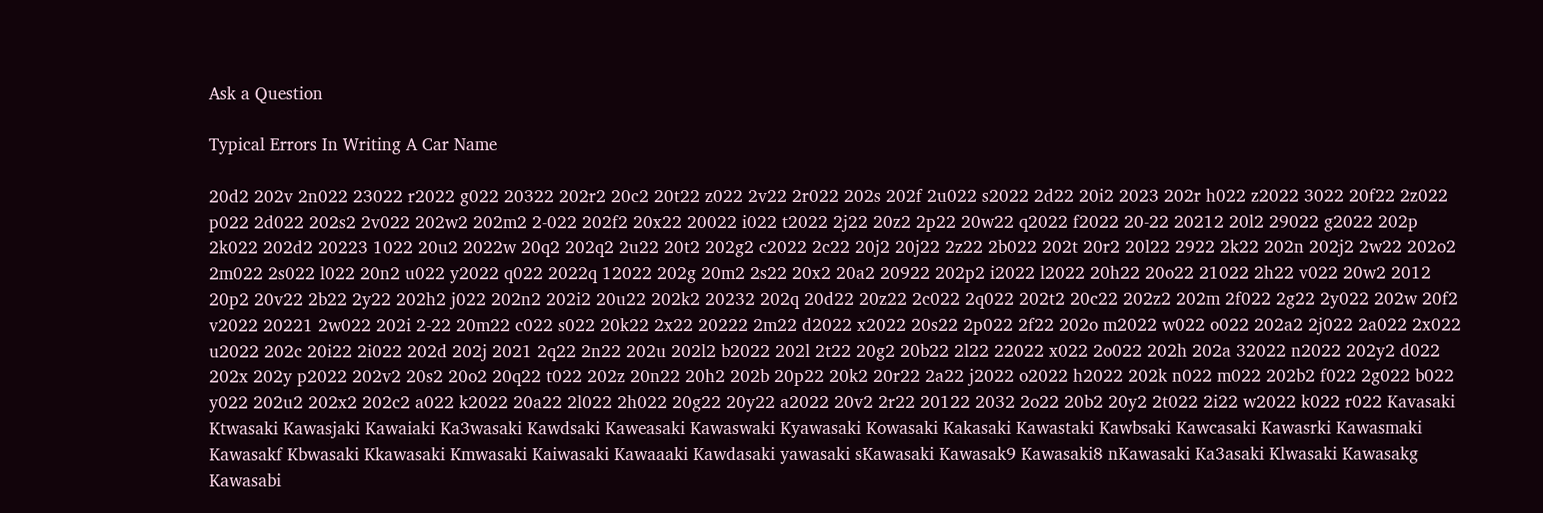Ask a Question

Typical Errors In Writing A Car Name

20d2 202v 2n022 23022 r2022 g022 20322 202r2 20c2 20t22 z022 2v22 2r022 202s 202f 2u022 s2022 2d22 20i2 2023 202r h022 z2022 3022 20f22 2z022 p022 2d022 202s2 2v022 202w2 202m2 2-022 202f2 20x22 20022 i022 t2022 2j22 20z2 2p22 20w22 q2022 f2022 20-22 20212 20l2 29022 g2022 202p 2k022 202d2 20223 1022 20u2 2022w 20q2 202q2 2u22 20t2 202g2 c2022 2c22 20j2 20j22 2z22 2b022 202t 20r2 20l22 2922 2k22 202n 202j2 2w22 202o2 2m022 2s022 l022 20n2 u022 y2022 q022 2022q 12022 202g 20m2 2s22 20x2 20a2 20922 202p2 i2022 l2022 20h22 20o22 21022 2h22 v022 20w2 2012 20p2 20v22 2b22 2y22 202h2 j022 202n2 202i2 20u22 202k2 20232 202q 20d22 20z22 2c022 2q022 202t2 20c22 202z2 202m 2f022 2g22 2y022 202w 20f2 v2022 20221 2w022 202i 2-22 20m22 c022 s022 20k22 2x22 20222 2m22 d2022 x2022 20s22 2p022 2f22 202o m2022 w022 o022 202a2 2j022 2a022 2x022 u2022 202c 20i22 2i022 202d 202j 2021 2q22 2n22 202u 202l2 b2022 202l 2t22 20g2 20b22 2l22 22022 x022 2o022 202h 202a 32022 n2022 202y2 d022 202x 202y p2022 202v2 20s2 20o2 20q22 t022 202z 20n22 20h2 202b 20p22 20k2 20r22 2a22 j2022 o2022 h2022 202k n022 m022 202b2 f022 2g022 b022 y022 202u2 202x2 202c2 a022 k2022 20a22 2l022 2h022 20g22 20y22 a2022 20v2 2r22 20122 2032 2o22 20b2 20y2 2t022 2i22 w2022 k022 r022 Kavasaki Ktwasaki Kawasjaki Kawaiaki Ka3wasaki Kawdsaki Kaweasaki Kawaswaki Kyawasaki Kowasaki Kakasaki Kawastaki Kawbsaki Kawcasaki Kawasrki Kawasmaki Kawasakf Kbwasaki Kkawasaki Kmwasaki Kaiwasaki Kawaaaki Kawdasaki yawasaki sKawasaki Kawasak9 Kawasaki8 nKawasaki Ka3asaki Klwasaki Kawasakg Kawasabi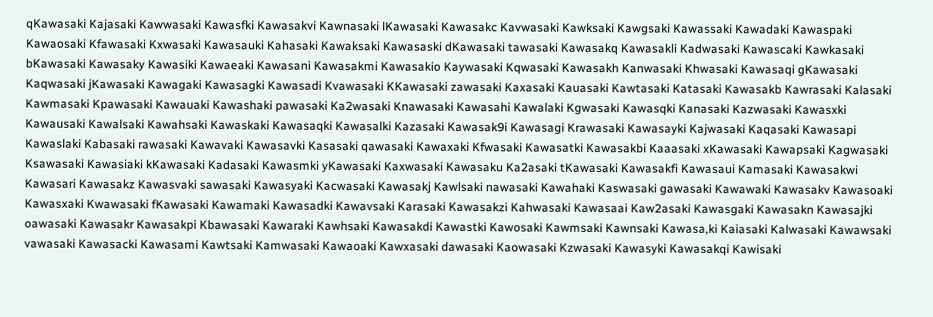qKawasaki Kajasaki Kawwasaki Kawasfki Kawasakvi Kawnasaki lKawasaki Kawasakc Kavwasaki Kawksaki Kawgsaki Kawassaki Kawadaki Kawaspaki Kawaosaki Kfawasaki Kxwasaki Kawasauki Kahasaki Kawaksaki Kawasaski dKawasaki tawasaki Kawasakq Kawasakli Kadwasaki Kawascaki Kawkasaki bKawasaki Kawasaky Kawasiki Kawaeaki Kawasani Kawasakmi Kawasakio Kaywasaki Kqwasaki Kawasakh Kanwasaki Khwasaki Kawasaqi gKawasaki Kaqwasaki jKawasaki Kawagaki Kawasagki Kawasadi Kvawasaki KKawasaki zawasaki Kaxasaki Kauasaki Kawtasaki Katasaki Kawasakb Kawrasaki Kalasaki Kawmasaki Kpawasaki Kawauaki Kawashaki pawasaki Ka2wasaki Knawasaki Kawasahi Kawalaki Kgwasaki Kawasqki Kanasaki Kazwasaki Kawasxki Kawausaki Kawalsaki Kawahsaki Kawaskaki Kawasaqki Kawasalki Kazasaki Kawasak9i Kawasagi Krawasaki Kawasayki Kajwasaki Kaqasaki Kawasapi Kawaslaki Kabasaki rawasaki Kawavaki Kawasavki Kasasaki qawasaki Kawaxaki Kfwasaki Kawasatki Kawasakbi Kaaasaki xKawasaki Kawapsaki Kagwasaki Ksawasaki Kawasiaki kKawasaki Kadasaki Kawasmki yKawasaki Kaxwasaki Kawasaku Ka2asaki tKawasaki Kawasakfi Kawasaui Kamasaki Kawasakwi Kawasari Kawasakz Kawasvaki sawasaki Kawasyaki Kacwasaki Kawasakj Kawlsaki nawasaki Kawahaki Kaswasaki gawasaki Kawawaki Kawasakv Kawasoaki Kawasxaki Kwawasaki fKawasaki Kawamaki Kawasadki Kawavsaki Karasaki Kawasakzi Kahwasaki Kawasaai Kaw2asaki Kawasgaki Kawasakn Kawasajki oawasaki Kawasakr Kawasakpi Kbawasaki Kawaraki Kawhsaki Kawasakdi Kawastki Kawosaki Kawmsaki Kawnsaki Kawasa,ki Kaiasaki Kalwasaki Kawawsaki vawasaki Kawasacki Kawasami Kawtsaki Kamwasaki Kawaoaki Kawxasaki dawasaki Kaowasaki Kzwasaki Kawasyki Kawasakqi Kawisaki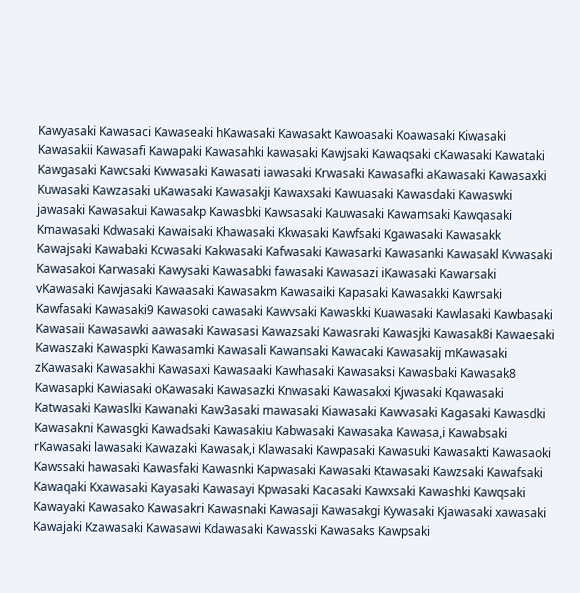Kawyasaki Kawasaci Kawaseaki hKawasaki Kawasakt Kawoasaki Koawasaki Kiwasaki Kawasakii Kawasafi Kawapaki Kawasahki kawasaki Kawjsaki Kawaqsaki cKawasaki Kawataki Kawgasaki Kawcsaki Kwwasaki Kawasati iawasaki Krwasaki Kawasafki aKawasaki Kawasaxki Kuwasaki Kawzasaki uKawasaki Kawasakji Kawaxsaki Kawuasaki Kawasdaki Kawaswki jawasaki Kawasakui Kawasakp Kawasbki Kawsasaki Kauwasaki Kawamsaki Kawqasaki Kmawasaki Kdwasaki Kawaisaki Khawasaki Kkwasaki Kawfsaki Kgawasaki Kawasakk Kawajsaki Kawabaki Kcwasaki Kakwasaki Kafwasaki Kawasarki Kawasanki Kawasakl Kvwasaki Kawasakoi Karwasaki Kawysaki Kawasabki fawasaki Kawasazi iKawasaki Kawarsaki vKawasaki Kawjasaki Kawaasaki Kawasakm Kawasaiki Kapasaki Kawasakki Kawrsaki Kawfasaki Kawasaki9 Kawasoki cawasaki Kawvsaki Kawaskki Kuawasaki Kawlasaki Kawbasaki Kawasaii Kawasawki aawasaki Kawasasi Kawazsaki Kawasraki Kawasjki Kawasak8i Kawaesaki Kawaszaki Kawaspki Kawasamki Kawasali Kawansaki Kawacaki Kawasakij mKawasaki zKawasaki Kawasakhi Kawasaxi Kawasaaki Kawhasaki Kawasaksi Kawasbaki Kawasak8 Kawasapki Kawiasaki oKawasaki Kawasazki Knwasaki Kawasakxi Kjwasaki Kqawasaki Katwasaki Kawaslki Kawanaki Kaw3asaki mawasaki Kiawasaki Kawvasaki Kagasaki Kawasdki Kawasakni Kawasgki Kawadsaki Kawasakiu Kabwasaki Kawasaka Kawasa,i Kawabsaki rKawasaki lawasaki Kawazaki Kawasak,i Klawasaki Kawpasaki Kawasuki Kawasakti Kawasaoki Kawssaki hawasaki Kawasfaki Kawasnki Kapwasaki Kawasaki Ktawasaki Kawzsaki Kawafsaki Kawaqaki Kxawasaki Kayasaki Kawasayi Kpwasaki Kacasaki Kawxsaki Kawashki Kawqsaki Kawayaki Kawasako Kawasakri Kawasnaki Kawasaji Kawasakgi Kywasaki Kjawasaki xawasaki Kawajaki Kzawasaki Kawasawi Kdawasaki Kawasski Kawasaks Kawpsaki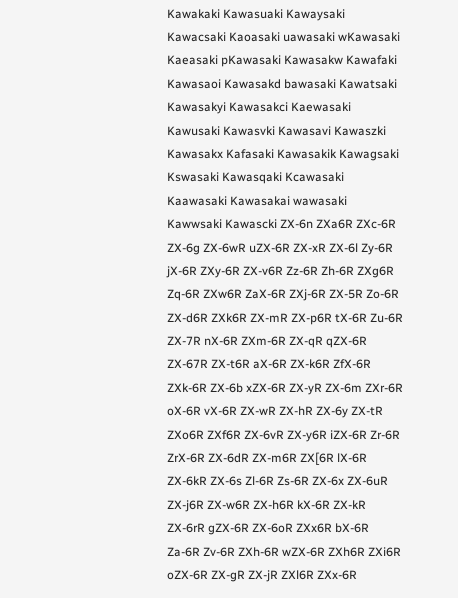Kawakaki Kawasuaki Kawaysaki Kawacsaki Kaoasaki uawasaki wKawasaki Kaeasaki pKawasaki Kawasakw Kawafaki Kawasaoi Kawasakd bawasaki Kawatsaki Kawasakyi Kawasakci Kaewasaki Kawusaki Kawasvki Kawasavi Kawaszki Kawasakx Kafasaki Kawasakik Kawagsaki Kswasaki Kawasqaki Kcawasaki Kaawasaki Kawasakai wawasaki Kawwsaki Kawascki ZX-6n ZXa6R ZXc-6R ZX-6g ZX-6wR uZX-6R ZX-xR ZX-6l Zy-6R jX-6R ZXy-6R ZX-v6R Zz-6R Zh-6R ZXg6R Zq-6R ZXw6R ZaX-6R ZXj-6R ZX-5R Zo-6R ZX-d6R ZXk6R ZX-mR ZX-p6R tX-6R Zu-6R ZX-7R nX-6R ZXm-6R ZX-qR qZX-6R ZX-67R ZX-t6R aX-6R ZX-k6R ZfX-6R ZXk-6R ZX-6b xZX-6R ZX-yR ZX-6m ZXr-6R oX-6R vX-6R ZX-wR ZX-hR ZX-6y ZX-tR ZXo6R ZXf6R ZX-6vR ZX-y6R iZX-6R Zr-6R ZrX-6R ZX-6dR ZX-m6R ZX[6R lX-6R ZX-6kR ZX-6s Zl-6R Zs-6R ZX-6x ZX-6uR ZX-j6R ZX-w6R ZX-h6R kX-6R ZX-kR ZX-6rR gZX-6R ZX-6oR ZXx6R bX-6R Za-6R Zv-6R ZXh-6R wZX-6R ZXh6R ZXi6R oZX-6R ZX-gR ZX-jR ZXl6R ZXx-6R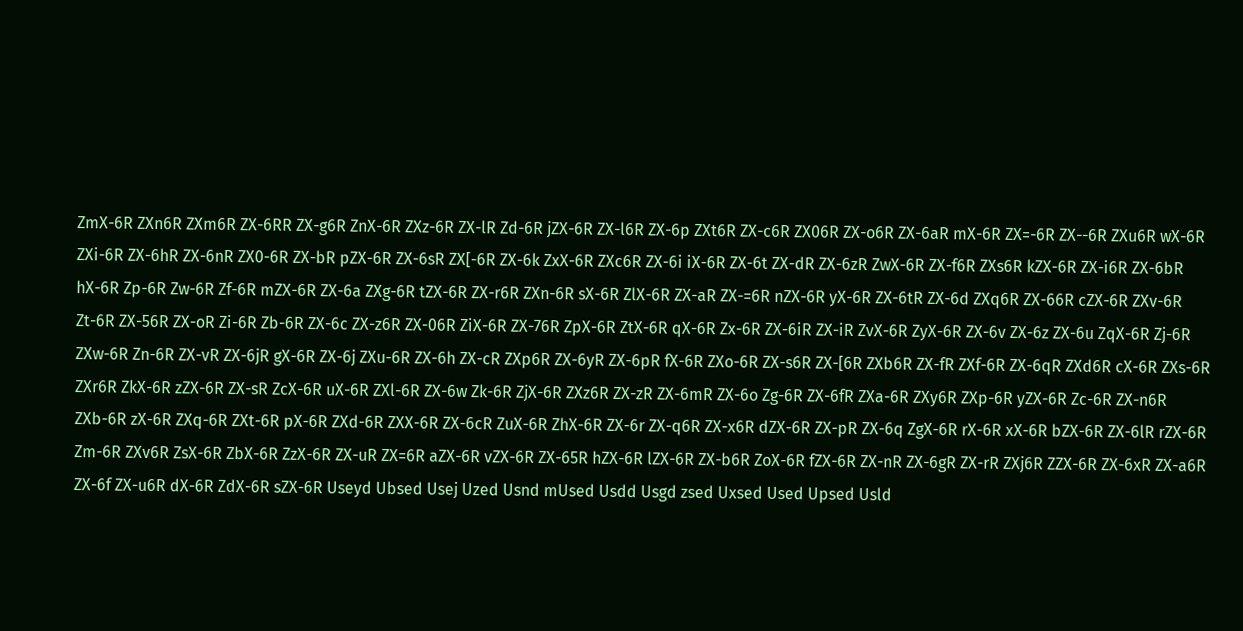ZmX-6R ZXn6R ZXm6R ZX-6RR ZX-g6R ZnX-6R ZXz-6R ZX-lR Zd-6R jZX-6R ZX-l6R ZX-6p ZXt6R ZX-c6R ZX06R ZX-o6R ZX-6aR mX-6R ZX=-6R ZX--6R ZXu6R wX-6R ZXi-6R ZX-6hR ZX-6nR ZX0-6R ZX-bR pZX-6R ZX-6sR ZX[-6R ZX-6k ZxX-6R ZXc6R ZX-6i iX-6R ZX-6t ZX-dR ZX-6zR ZwX-6R ZX-f6R ZXs6R kZX-6R ZX-i6R ZX-6bR hX-6R Zp-6R Zw-6R Zf-6R mZX-6R ZX-6a ZXg-6R tZX-6R ZX-r6R ZXn-6R sX-6R ZlX-6R ZX-aR ZX-=6R nZX-6R yX-6R ZX-6tR ZX-6d ZXq6R ZX-66R cZX-6R ZXv-6R Zt-6R ZX-56R ZX-oR Zi-6R Zb-6R ZX-6c ZX-z6R ZX-06R ZiX-6R ZX-76R ZpX-6R ZtX-6R qX-6R Zx-6R ZX-6iR ZX-iR ZvX-6R ZyX-6R ZX-6v ZX-6z ZX-6u ZqX-6R Zj-6R ZXw-6R Zn-6R ZX-vR ZX-6jR gX-6R ZX-6j ZXu-6R ZX-6h ZX-cR ZXp6R ZX-6yR ZX-6pR fX-6R ZXo-6R ZX-s6R ZX-[6R ZXb6R ZX-fR ZXf-6R ZX-6qR ZXd6R cX-6R ZXs-6R ZXr6R ZkX-6R zZX-6R ZX-sR ZcX-6R uX-6R ZXl-6R ZX-6w Zk-6R ZjX-6R ZXz6R ZX-zR ZX-6mR ZX-6o Zg-6R ZX-6fR ZXa-6R ZXy6R ZXp-6R yZX-6R Zc-6R ZX-n6R ZXb-6R zX-6R ZXq-6R ZXt-6R pX-6R ZXd-6R ZXX-6R ZX-6cR ZuX-6R ZhX-6R ZX-6r ZX-q6R ZX-x6R dZX-6R ZX-pR ZX-6q ZgX-6R rX-6R xX-6R bZX-6R ZX-6lR rZX-6R Zm-6R ZXv6R ZsX-6R ZbX-6R ZzX-6R ZX-uR ZX=6R aZX-6R vZX-6R ZX-65R hZX-6R lZX-6R ZX-b6R ZoX-6R fZX-6R ZX-nR ZX-6gR ZX-rR ZXj6R ZZX-6R ZX-6xR ZX-a6R ZX-6f ZX-u6R dX-6R ZdX-6R sZX-6R Useyd Ubsed Usej Uzed Usnd mUsed Usdd Usgd zsed Uxsed Used Upsed Usld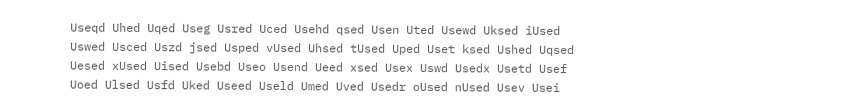Useqd Uhed Uqed Useg Usred Uced Usehd qsed Usen Uted Usewd Uksed iUsed Uswed Usced Uszd jsed Usped vUsed Uhsed tUsed Uped Uset ksed Ushed Uqsed Uesed xUsed Uised Usebd Useo Usend Ueed xsed Usex Uswd Usedx Usetd Usef Uoed Ulsed Usfd Uked Useed Useld Umed Uved Usedr oUsed nUsed Usev Usei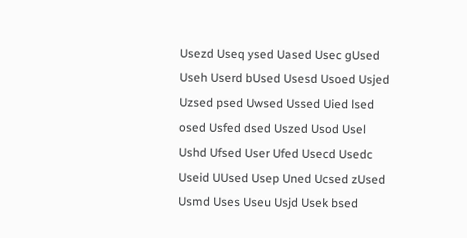Usezd Useq ysed Uased Usec gUsed Useh Userd bUsed Usesd Usoed Usjed Uzsed psed Uwsed Ussed Uied lsed osed Usfed dsed Uszed Usod Usel Ushd Ufsed User Ufed Usecd Usedc Useid UUsed Usep Uned Ucsed zUsed Usmd Uses Useu Usjd Usek bsed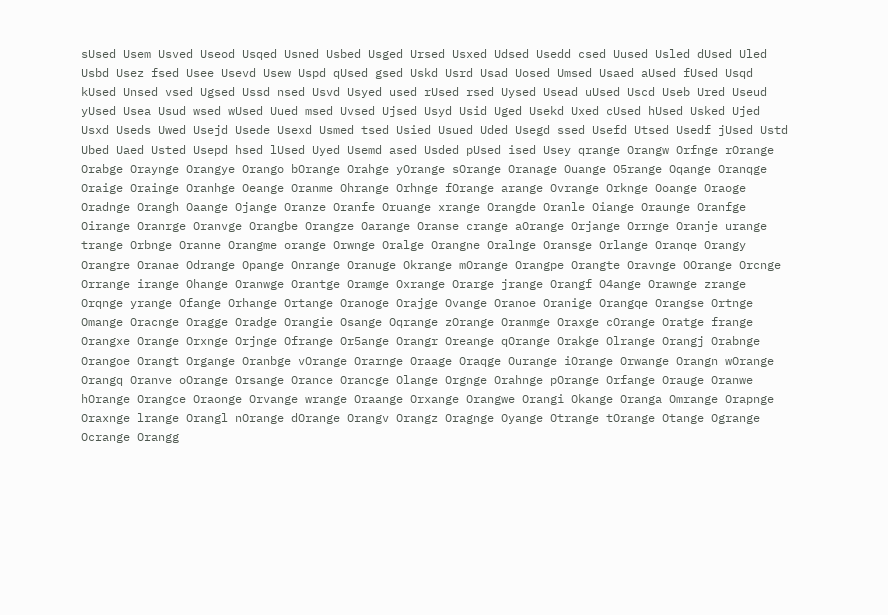sUsed Usem Usved Useod Usqed Usned Usbed Usged Ursed Usxed Udsed Usedd csed Uused Usled dUsed Uled Usbd Usez fsed Usee Usevd Usew Uspd qUsed gsed Uskd Usrd Usad Uosed Umsed Usaed aUsed fUsed Usqd kUsed Unsed vsed Ugsed Ussd nsed Usvd Usyed used rUsed rsed Uysed Usead uUsed Uscd Useb Ured Useud yUsed Usea Usud wsed wUsed Uued msed Uvsed Ujsed Usyd Usid Uged Usekd Uxed cUsed hUsed Usked Ujed Usxd Useds Uwed Usejd Usede Usexd Usmed tsed Usied Usued Uded Usegd ssed Usefd Utsed Usedf jUsed Ustd Ubed Uaed Usted Usepd hsed lUsed Uyed Usemd ased Usded pUsed ised Usey qrange Orangw Orfnge rOrange Orabge Oraynge Orangye Orango bOrange Orahge yOrange sOrange Oranage Ouange O5range Oqange Oranqge Oraige Orainge Oranhge Oeange Oranme Ohrange Orhnge fOrange arange Ovrange Orknge Ooange Oraoge Oradnge Orangh Oaange Ojange Oranze Oranfe Oruange xrange Orangde Oranle Oiange Oraunge Oranfge Oirange Oranrge Oranvge Orangbe Orangze Oarange Oranse crange aOrange Orjange Orrnge Oranje urange trange Orbnge Oranne Orangme orange Orwnge Oralge Orangne Oralnge Oransge Orlange Oranqe Orangy Orangre Oranae Odrange Opange Onrange Oranuge Okrange mOrange Orangpe Orangte Oravnge OOrange Orcnge Orrange irange Ohange Oranwge Orantge Oramge Oxrange Orarge jrange Orangf O4ange Orawnge zrange Orqnge yrange Ofange Orhange Ortange Oranoge Orajge Ovange Oranoe Oranige Orangqe Orangse Ortnge Omange Oracnge Oragge Oradge Orangie Osange Oqrange zOrange Oranmge Oraxge cOrange Oratge frange Orangxe Orange Orxnge Orjnge Ofrange Or5ange Orangr Oreange qOrange Orakge Olrange Orangj Orabnge Orangoe Orangt Organge Oranbge vOrange Orarnge Oraage Oraqge Ourange iOrange Orwange Orangn wOrange Orangq Oranve oOrange Orsange Orance Orancge Olange Orgnge Orahnge pOrange Orfange Orauge Oranwe hOrange Orangce Oraonge Orvange wrange Oraange Orxange Orangwe Orangi Okange Oranga Omrange Orapnge Oraxnge lrange Orangl nOrange dOrange Orangv Orangz Oragnge Oyange Otrange tOrange Otange Ogrange Ocrange Orangg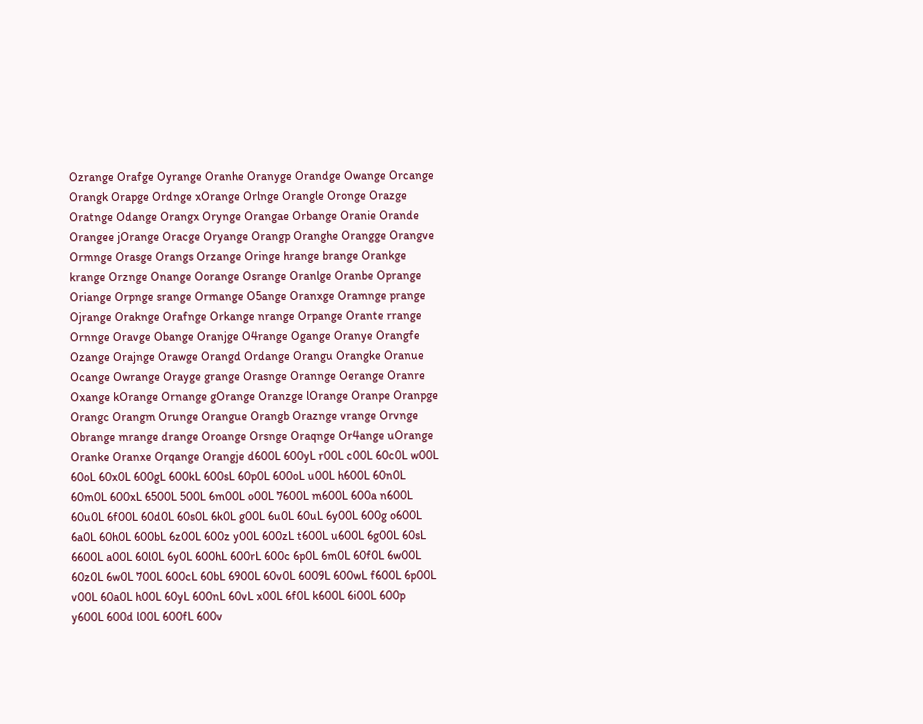Ozrange Orafge Oyrange Oranhe Oranyge Orandge Owange Orcange Orangk Orapge Ordnge xOrange Orlnge Orangle Oronge Orazge Oratnge Odange Orangx Orynge Orangae Orbange Oranie Orande Orangee jOrange Oracge Oryange Orangp Oranghe Orangge Orangve Ormnge Orasge Orangs Orzange Oringe hrange brange Orankge krange Orznge Onange Oorange Osrange Oranlge Oranbe Oprange Oriange Orpnge srange Ormange O5ange Oranxge Oramnge prange Ojrange Oraknge Orafnge Orkange nrange Orpange Orante rrange Ornnge Oravge Obange Oranjge O4range Ogange Oranye Orangfe Ozange Orajnge Orawge Orangd Ordange Orangu Orangke Oranue Ocange Owrange Orayge grange Orasnge Orannge Oerange Oranre Oxange kOrange Ornange gOrange Oranzge lOrange Oranpe Oranpge Orangc Orangm Orunge Orangue Orangb Oraznge vrange Orvnge Obrange mrange drange Oroange Orsnge Oraqnge Or4ange uOrange Oranke Oranxe Orqange Orangje d600L 600yL r00L c00L 60c0L w00L 60oL 60x0L 600gL 600kL 600sL 60p0L 600oL u00L h600L 60n0L 60m0L 600xL 6500L 500L 6m00L o00L 7600L m600L 600a n600L 60u0L 6f00L 60d0L 60s0L 6k0L g00L 6u0L 60uL 6y00L 600g o600L 6a0L 60h0L 600bL 6z00L 600z y00L 600zL t600L u600L 6g00L 60sL 6600L a00L 60l0L 6y0L 600hL 600rL 600c 6p0L 6m0L 60f0L 6w00L 60z0L 6w0L 700L 600cL 60bL 6900L 60v0L 6009L 600wL f600L 6p00L v00L 60a0L h00L 60yL 600nL 60vL x00L 6f0L k600L 6i00L 600p y600L 600d l00L 600fL 600v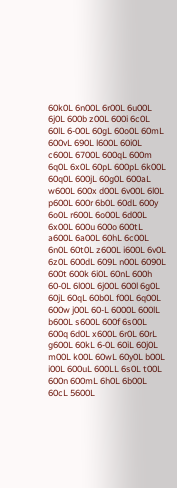60k0L 6n00L 6r00L 6u00L 6j0L 600b z00L 600i 6c0L 60lL 6-00L 60gL 60o0L 60mL 600vL 690L l600L 60i0L c600L 6700L 600qL 600m 6q0L 6x0L 60pL 600pL 6k00L 60q0L 600jL 60g0L 600aL w600L 600x d00L 6v00L 6l0L p600L 600r 6b0L 60dL 600y 6o0L r600L 6o00L 6d00L 6x00L 600u 600o 600tL a600L 6a00L 60hL 6c00L 6n0L 60t0L z600L i600L 6v0L 6z0L 600dL 609L n00L 6090L 600t 600k 6i0L 60nL 600h 60-0L 6l00L 6j00L 600l 6g0L 60jL 60qL 60b0L f00L 6q00L 600w j00L 60-L 6000L 600lL b600L s600L 600f 6s00L 600q 6d0L x600L 6r0L 60rL g600L 60kL 6-0L 60iL 60j0L m00L k00L 60wL 60y0L b00L i00L 600uL 600LL 6s0L t00L 600n 600mL 6h0L 6b00L 60cL 5600L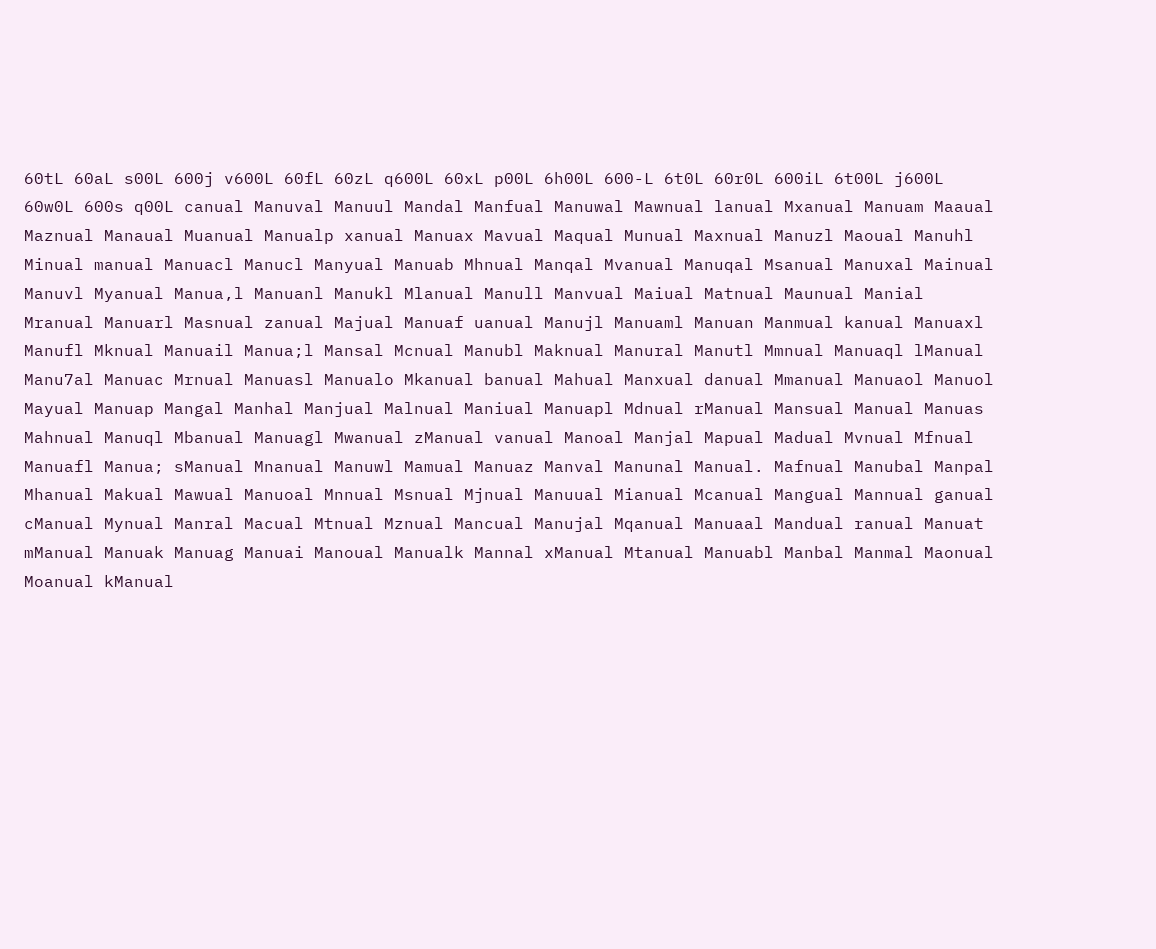60tL 60aL s00L 600j v600L 60fL 60zL q600L 60xL p00L 6h00L 600-L 6t0L 60r0L 600iL 6t00L j600L 60w0L 600s q00L canual Manuval Manuul Mandal Manfual Manuwal Mawnual lanual Mxanual Manuam Maaual Maznual Manaual Muanual Manualp xanual Manuax Mavual Maqual Munual Maxnual Manuzl Maoual Manuhl Minual manual Manuacl Manucl Manyual Manuab Mhnual Manqal Mvanual Manuqal Msanual Manuxal Mainual Manuvl Myanual Manua,l Manuanl Manukl Mlanual Manull Manvual Maiual Matnual Maunual Manial Mranual Manuarl Masnual zanual Majual Manuaf uanual Manujl Manuaml Manuan Manmual kanual Manuaxl Manufl Mknual Manuail Manua;l Mansal Mcnual Manubl Maknual Manural Manutl Mmnual Manuaql lManual Manu7al Manuac Mrnual Manuasl Manualo Mkanual banual Mahual Manxual danual Mmanual Manuaol Manuol Mayual Manuap Mangal Manhal Manjual Malnual Maniual Manuapl Mdnual rManual Mansual Manual Manuas Mahnual Manuql Mbanual Manuagl Mwanual zManual vanual Manoal Manjal Mapual Madual Mvnual Mfnual Manuafl Manua; sManual Mnanual Manuwl Mamual Manuaz Manval Manunal Manual. Mafnual Manubal Manpal Mhanual Makual Mawual Manuoal Mnnual Msnual Mjnual Manuual Mianual Mcanual Mangual Mannual ganual cManual Mynual Manral Macual Mtnual Mznual Mancual Manujal Mqanual Manuaal Mandual ranual Manuat mManual Manuak Manuag Manuai Manoual Manualk Mannal xManual Mtanual Manuabl Manbal Manmal Maonual Moanual kManual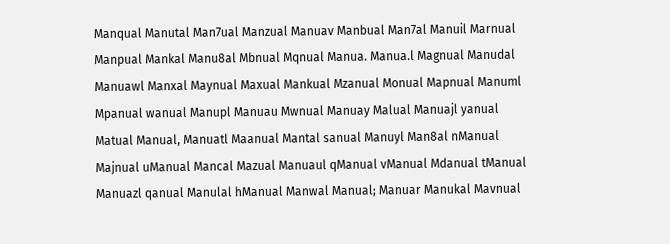Manqual Manutal Man7ual Manzual Manuav Manbual Man7al Manuil Marnual Manpual Mankal Manu8al Mbnual Mqnual Manua. Manua.l Magnual Manudal Manuawl Manxal Maynual Maxual Mankual Mzanual Monual Mapnual Manuml Mpanual wanual Manupl Manuau Mwnual Manuay Malual Manuajl yanual Matual Manual, Manuatl Maanual Mantal sanual Manuyl Man8al nManual Majnual uManual Mancal Mazual Manuaul qManual vManual Mdanual tManual Manuazl qanual Manulal hManual Manwal Manual; Manuar Manukal Mavnual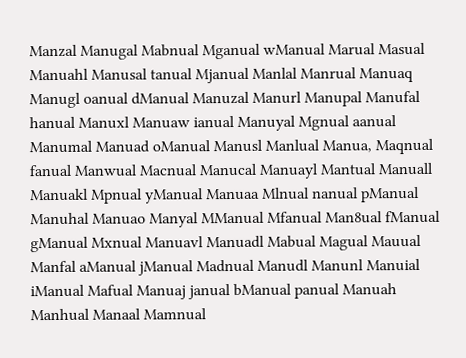Manzal Manugal Mabnual Mganual wManual Marual Masual Manuahl Manusal tanual Mjanual Manlal Manrual Manuaq Manugl oanual dManual Manuzal Manurl Manupal Manufal hanual Manuxl Manuaw ianual Manuyal Mgnual aanual Manumal Manuad oManual Manusl Manlual Manua, Maqnual fanual Manwual Macnual Manucal Manuayl Mantual Manuall Manuakl Mpnual yManual Manuaa Mlnual nanual pManual Manuhal Manuao Manyal MManual Mfanual Man8ual fManual gManual Mxnual Manuavl Manuadl Mabual Magual Mauual Manfal aManual jManual Madnual Manudl Manunl Manuial iManual Mafual Manuaj janual bManual panual Manuah Manhual Manaal Mamnual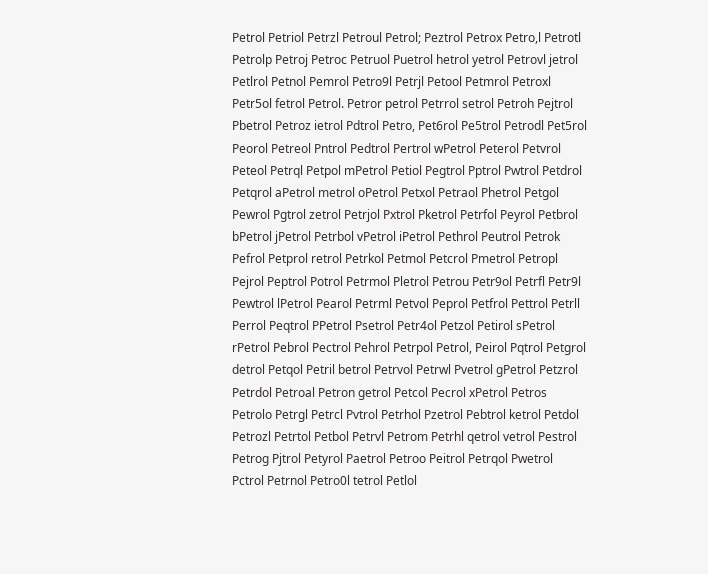Petrol Petriol Petrzl Petroul Petrol; Peztrol Petrox Petro,l Petrotl Petrolp Petroj Petroc Petruol Puetrol hetrol yetrol Petrovl jetrol Petlrol Petnol Pemrol Petro9l Petrjl Petool Petmrol Petroxl Petr5ol fetrol Petrol. Petror petrol Petrrol setrol Petroh Pejtrol Pbetrol Petroz ietrol Pdtrol Petro, Pet6rol Pe5trol Petrodl Pet5rol Peorol Petreol Pntrol Pedtrol Pertrol wPetrol Peterol Petvrol Peteol Petrql Petpol mPetrol Petiol Pegtrol Pptrol Pwtrol Petdrol Petqrol aPetrol metrol oPetrol Petxol Petraol Phetrol Petgol Pewrol Pgtrol zetrol Petrjol Pxtrol Pketrol Petrfol Peyrol Petbrol bPetrol jPetrol Petrbol vPetrol iPetrol Pethrol Peutrol Petrok Pefrol Petprol retrol Petrkol Petmol Petcrol Pmetrol Petropl Pejrol Peptrol Potrol Petrmol Pletrol Petrou Petr9ol Petrfl Petr9l Pewtrol lPetrol Pearol Petrml Petvol Peprol Petfrol Pettrol Petrll Perrol Peqtrol PPetrol Psetrol Petr4ol Petzol Petirol sPetrol rPetrol Pebrol Pectrol Pehrol Petrpol Petrol, Peirol Pqtrol Petgrol detrol Petqol Petril betrol Petrvol Petrwl Pvetrol gPetrol Petzrol Petrdol Petroal Petron getrol Petcol Pecrol xPetrol Petros Petrolo Petrgl Petrcl Pvtrol Petrhol Pzetrol Pebtrol ketrol Petdol Petrozl Petrtol Petbol Petrvl Petrom Petrhl qetrol vetrol Pestrol Petrog Pjtrol Petyrol Paetrol Petroo Peitrol Petrqol Pwetrol Pctrol Petrnol Petro0l tetrol Petlol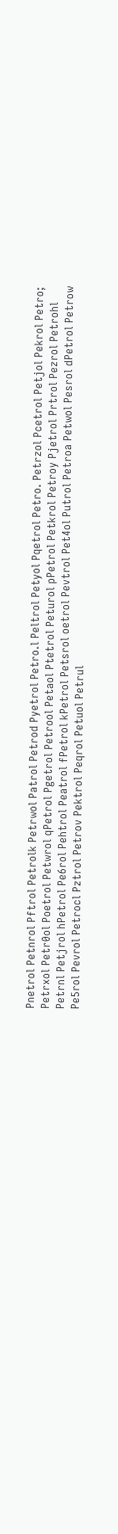Pnetrol Petnrol Pftrol Petrolk Petrwol Patrol Petrod Pyetrol Petro.l Peltrol Petyol Pqetrol Petro. Petrzol Pcetrol Petjol Pekrol Petro; Petrxol Petr0ol Poetrol Petwrol qPetrol Pgetrol Petrool Petaol Ptetrol Peturol pPetrol Petkrol Petroy Pjetrol Prtrol Pezrol Petrohl Petrnl Petjrol hPetrol Pe6rol Pehtrol Peatrol fPetrol kPetrol Petsrol oetrol Pevtrol Pet4ol Putrol Petroa Petwol Pesrol dPetrol Petrow Pe5rol Pevrol Petrocl Pztrol Petrov Pektrol Peqrol Petuol Petrul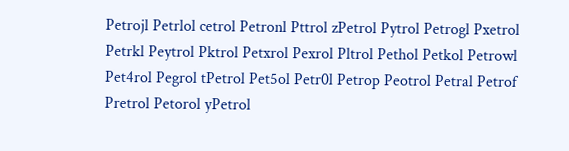Petrojl Petrlol cetrol Petronl Pttrol zPetrol Pytrol Petrogl Pxetrol Petrkl Peytrol Pktrol Petxrol Pexrol Pltrol Pethol Petkol Petrowl Pet4rol Pegrol tPetrol Pet5ol Petr0l Petrop Peotrol Petral Petrof Pretrol Petorol yPetrol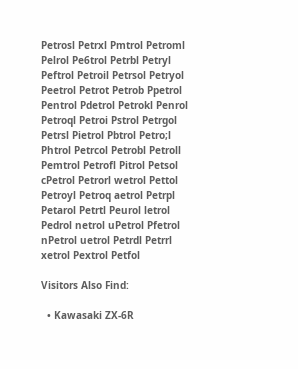Petrosl Petrxl Pmtrol Petroml Pelrol Pe6trol Petrbl Petryl Peftrol Petroil Petrsol Petryol Peetrol Petrot Petrob Ppetrol Pentrol Pdetrol Petrokl Penrol Petroql Petroi Pstrol Petrgol Petrsl Pietrol Pbtrol Petro;l Phtrol Petrcol Petrobl Petroll Pemtrol Petrofl Pitrol Petsol cPetrol Petrorl wetrol Pettol Petroyl Petroq aetrol Petrpl Petarol Petrtl Peurol letrol Pedrol netrol uPetrol Pfetrol nPetrol uetrol Petrdl Petrrl xetrol Pextrol Petfol

Visitors Also Find:

  • Kawasaki ZX-6R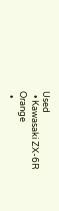Used
  • Kawasaki ZX-6R Orange
  •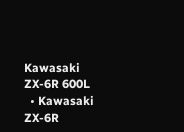Kawasaki ZX-6R 600L
  • Kawasaki ZX-6R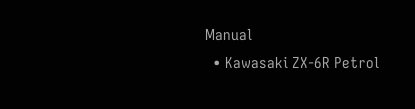Manual
  • Kawasaki ZX-6R Petrol